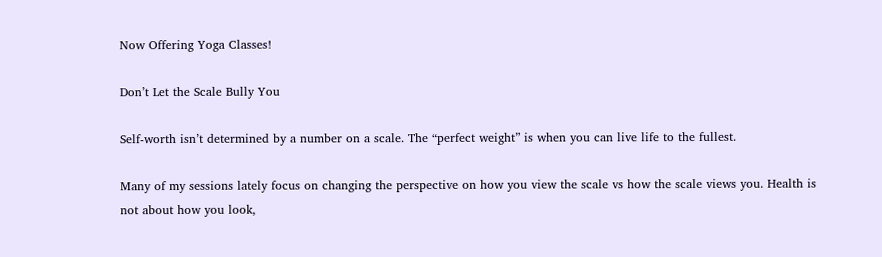Now Offering Yoga Classes!

Don’t Let the Scale Bully You

Self-worth isn’t determined by a number on a scale. The “perfect weight” is when you can live life to the fullest.

Many of my sessions lately focus on changing the perspective on how you view the scale vs how the scale views you. Health is not about how you look,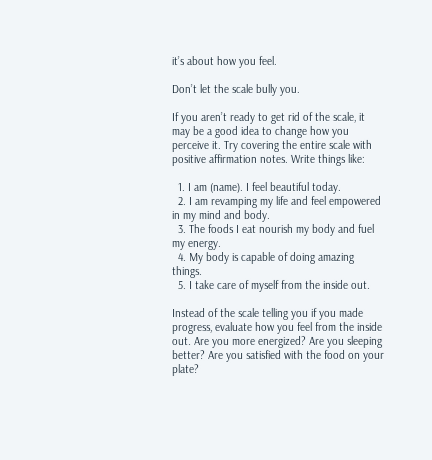it’s about how you feel.

Don’t let the scale bully you.

If you aren’t ready to get rid of the scale, it may be a good idea to change how you perceive it. Try covering the entire scale with positive affirmation notes. Write things like:

  1. I am (name). I feel beautiful today.
  2. I am revamping my life and feel empowered in my mind and body.
  3. The foods I eat nourish my body and fuel my energy.
  4. My body is capable of doing amazing things.
  5. I take care of myself from the inside out.

Instead of the scale telling you if you made progress, evaluate how you feel from the inside out. Are you more energized? Are you sleeping better? Are you satisfied with the food on your plate?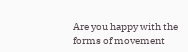Are you happy with the forms of movement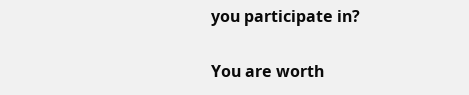you participate in?

You are worth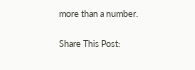more than a number.

Share This Post: